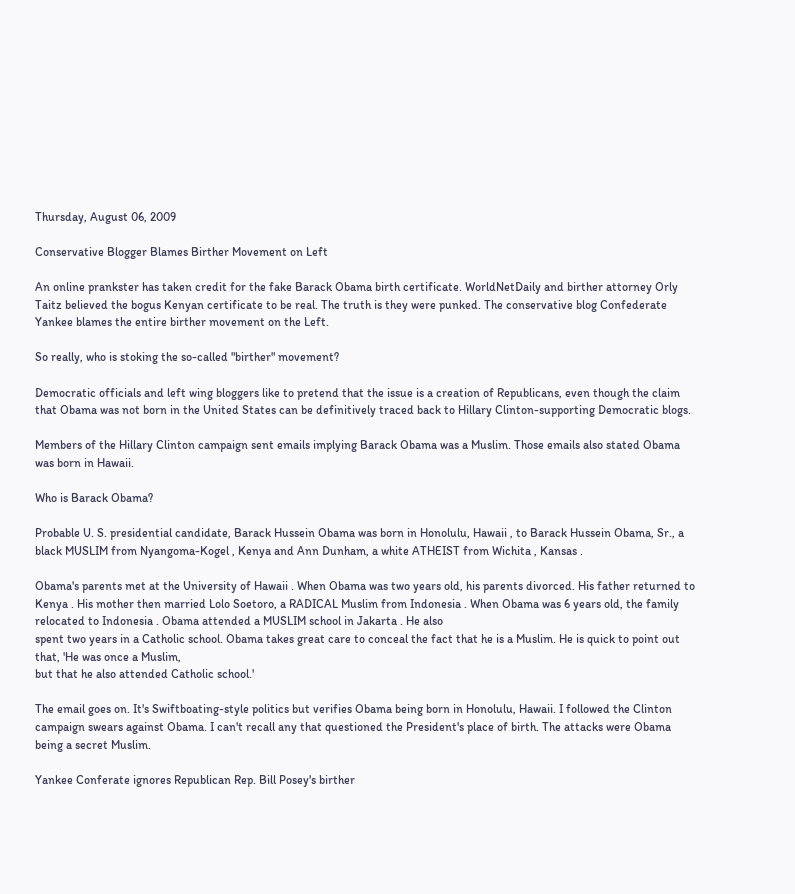Thursday, August 06, 2009

Conservative Blogger Blames Birther Movement on Left

An online prankster has taken credit for the fake Barack Obama birth certificate. WorldNetDaily and birther attorney Orly Taitz believed the bogus Kenyan certificate to be real. The truth is they were punked. The conservative blog Confederate Yankee blames the entire birther movement on the Left.

So really, who is stoking the so-called "birther" movement?

Democratic officials and left wing bloggers like to pretend that the issue is a creation of Republicans, even though the claim that Obama was not born in the United States can be definitively traced back to Hillary Clinton-supporting Democratic blogs.

Members of the Hillary Clinton campaign sent emails implying Barack Obama was a Muslim. Those emails also stated Obama was born in Hawaii.

Who is Barack Obama?

Probable U. S. presidential candidate, Barack Hussein Obama was born in Honolulu, Hawaii , to Barack Hussein Obama, Sr., a black MUSLIM from Nyangoma-Kogel , Kenya and Ann Dunham, a white ATHEIST from Wichita , Kansas .

Obama's parents met at the University of Hawaii . When Obama was two years old, his parents divorced. His father returned to Kenya . His mother then married Lolo Soetoro, a RADICAL Muslim from Indonesia . When Obama was 6 years old, the family relocated to Indonesia . Obama attended a MUSLIM school in Jakarta . He also
spent two years in a Catholic school. Obama takes great care to conceal the fact that he is a Muslim. He is quick to point out that, 'He was once a Muslim,
but that he also attended Catholic school.'

The email goes on. It's Swiftboating-style politics but verifies Obama being born in Honolulu, Hawaii. I followed the Clinton campaign swears against Obama. I can't recall any that questioned the President's place of birth. The attacks were Obama being a secret Muslim.

Yankee Conferate ignores Republican Rep. Bill Posey's birther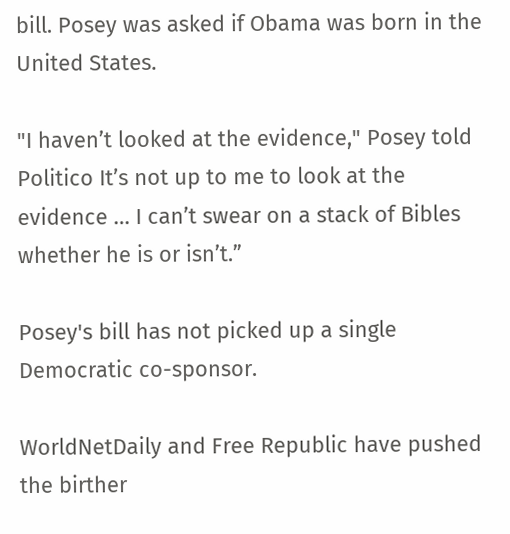bill. Posey was asked if Obama was born in the United States.

"I haven’t looked at the evidence," Posey told Politico It’s not up to me to look at the evidence … I can’t swear on a stack of Bibles whether he is or isn’t.”

Posey's bill has not picked up a single Democratic co-sponsor.

WorldNetDaily and Free Republic have pushed the birther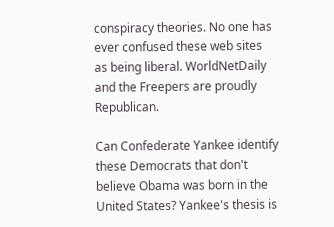conspiracy theories. No one has ever confused these web sites as being liberal. WorldNetDaily and the Freepers are proudly Republican.

Can Confederate Yankee identify these Democrats that don't believe Obama was born in the United States? Yankee's thesis is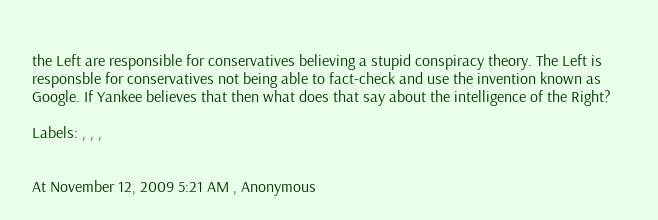the Left are responsible for conservatives believing a stupid conspiracy theory. The Left is responsble for conservatives not being able to fact-check and use the invention known as Google. If Yankee believes that then what does that say about the intelligence of the Right?

Labels: , , ,


At November 12, 2009 5:21 AM , Anonymous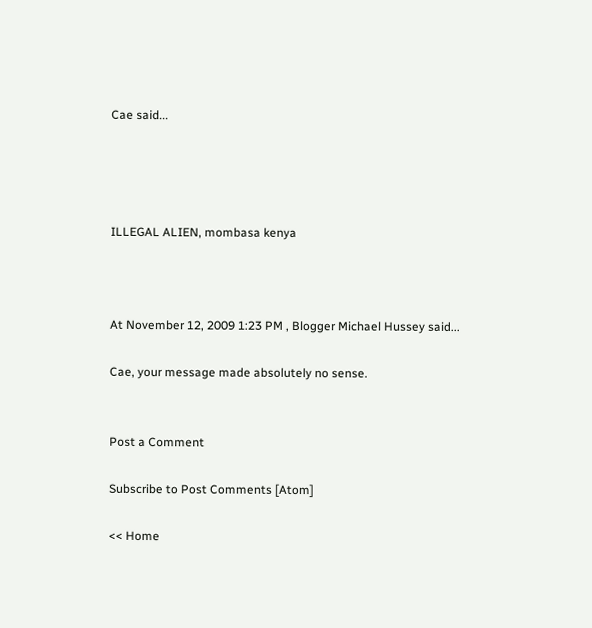Cae said...




ILLEGAL ALIEN, mombasa kenya



At November 12, 2009 1:23 PM , Blogger Michael Hussey said...

Cae, your message made absolutely no sense.


Post a Comment

Subscribe to Post Comments [Atom]

<< Home